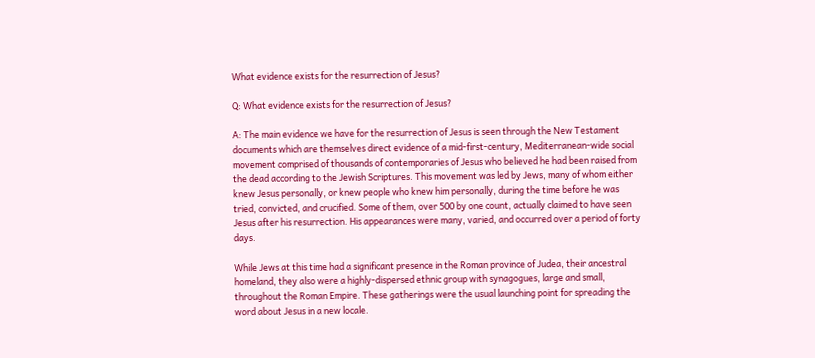What evidence exists for the resurrection of Jesus?

Q: What evidence exists for the resurrection of Jesus?

A: The main evidence we have for the resurrection of Jesus is seen through the New Testament documents which are themselves direct evidence of a mid-first-century, Mediterranean-wide social movement comprised of thousands of contemporaries of Jesus who believed he had been raised from the dead according to the Jewish Scriptures. This movement was led by Jews, many of whom either knew Jesus personally, or knew people who knew him personally, during the time before he was tried, convicted, and crucified. Some of them, over 500 by one count, actually claimed to have seen Jesus after his resurrection. His appearances were many, varied, and occurred over a period of forty days.

While Jews at this time had a significant presence in the Roman province of Judea, their ancestral homeland, they also were a highly-dispersed ethnic group with synagogues, large and small, throughout the Roman Empire. These gatherings were the usual launching point for spreading the word about Jesus in a new locale.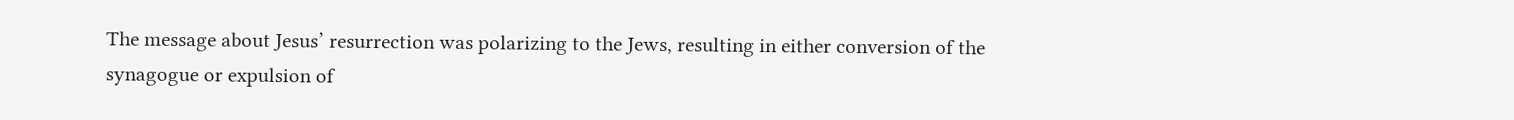The message about Jesus’ resurrection was polarizing to the Jews, resulting in either conversion of the synagogue or expulsion of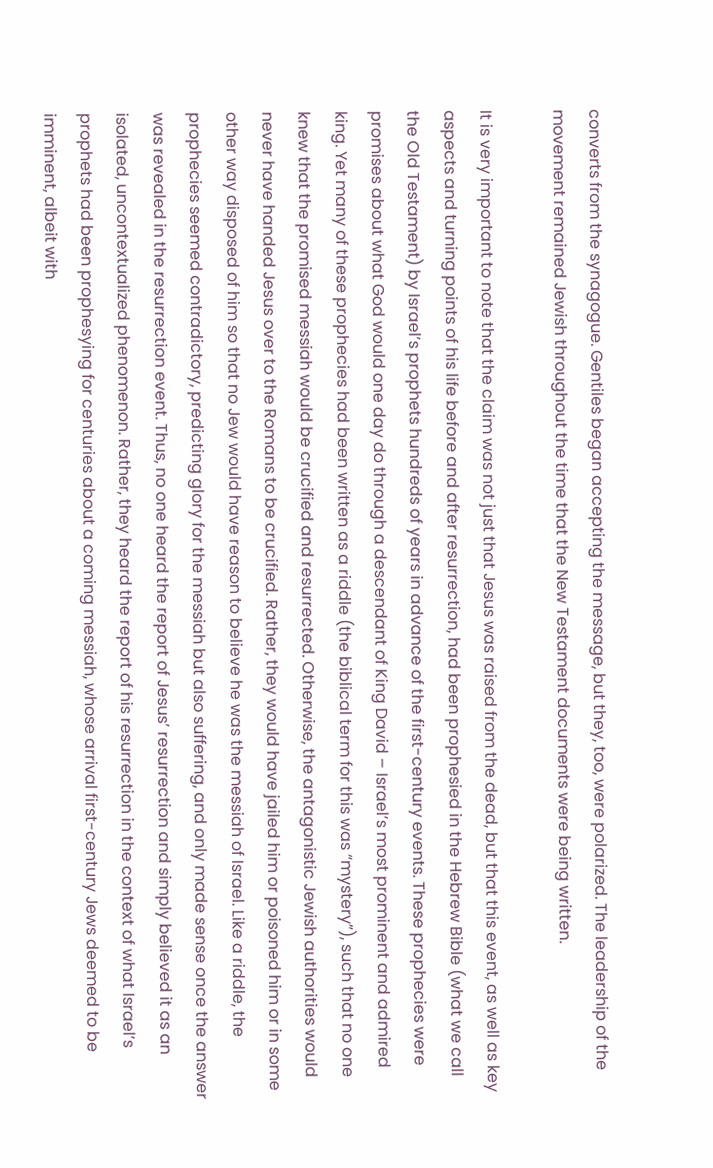converts from the synagogue. Gentiles began accepting the message, but they, too, were polarized. The leadership of the movement remained Jewish throughout the time that the New Testament documents were being written.

It is very important to note that the claim was not just that Jesus was raised from the dead, but that this event, as well as key aspects and turning points of his life before and after resurrection, had been prophesied in the Hebrew Bible (what we call the Old Testament) by Israel’s prophets hundreds of years in advance of the first-century events. These prophecies were promises about what God would one day do through a descendant of King David – Israel’s most prominent and admired king. Yet many of these prophecies had been written as a riddle (the biblical term for this was “mystery”), such that no one knew that the promised messiah would be crucified and resurrected. Otherwise, the antagonistic Jewish authorities would never have handed Jesus over to the Romans to be crucified. Rather, they would have jailed him or poisoned him or in some other way disposed of him so that no Jew would have reason to believe he was the messiah of Israel. Like a riddle, the prophecies seemed contradictory, predicting glory for the messiah but also suffering, and only made sense once the answer was revealed in the resurrection event. Thus, no one heard the report of Jesus’ resurrection and simply believed it as an isolated, uncontextualized phenomenon. Rather, they heard the report of his resurrection in the context of what Israel’s prophets had been prophesying for centuries about a coming messiah, whose arrival first-century Jews deemed to be imminent, albeit with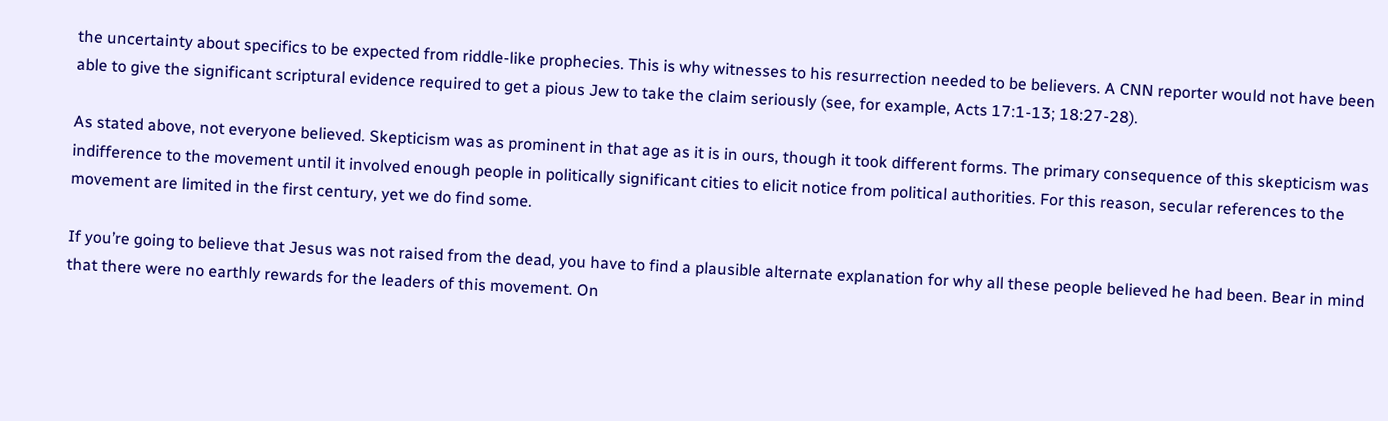the uncertainty about specifics to be expected from riddle-like prophecies. This is why witnesses to his resurrection needed to be believers. A CNN reporter would not have been able to give the significant scriptural evidence required to get a pious Jew to take the claim seriously (see, for example, Acts 17:1-13; 18:27-28).

As stated above, not everyone believed. Skepticism was as prominent in that age as it is in ours, though it took different forms. The primary consequence of this skepticism was indifference to the movement until it involved enough people in politically significant cities to elicit notice from political authorities. For this reason, secular references to the movement are limited in the first century, yet we do find some.

If you’re going to believe that Jesus was not raised from the dead, you have to find a plausible alternate explanation for why all these people believed he had been. Bear in mind that there were no earthly rewards for the leaders of this movement. On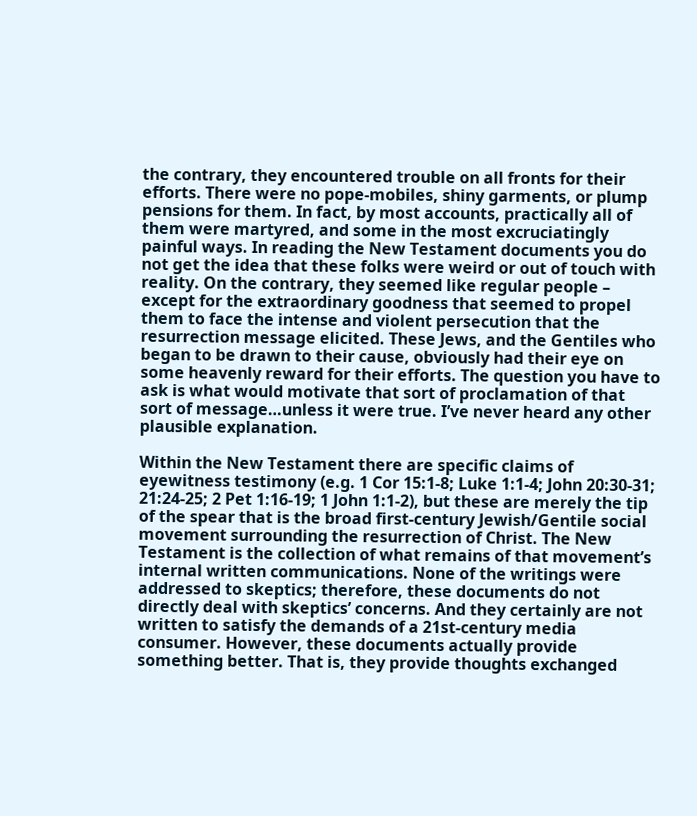the contrary, they encountered trouble on all fronts for their efforts. There were no pope-mobiles, shiny garments, or plump pensions for them. In fact, by most accounts, practically all of them were martyred, and some in the most excruciatingly painful ways. In reading the New Testament documents you do not get the idea that these folks were weird or out of touch with reality. On the contrary, they seemed like regular people – except for the extraordinary goodness that seemed to propel them to face the intense and violent persecution that the resurrection message elicited. These Jews, and the Gentiles who began to be drawn to their cause, obviously had their eye on some heavenly reward for their efforts. The question you have to ask is what would motivate that sort of proclamation of that sort of message…unless it were true. I’ve never heard any other plausible explanation.

Within the New Testament there are specific claims of eyewitness testimony (e.g. 1 Cor 15:1-8; Luke 1:1-4; John 20:30-31; 21:24-25; 2 Pet 1:16-19; 1 John 1:1-2), but these are merely the tip of the spear that is the broad first-century Jewish/Gentile social movement surrounding the resurrection of Christ. The New Testament is the collection of what remains of that movement’s internal written communications. None of the writings were addressed to skeptics; therefore, these documents do not directly deal with skeptics’ concerns. And they certainly are not written to satisfy the demands of a 21st-century media consumer. However, these documents actually provide something better. That is, they provide thoughts exchanged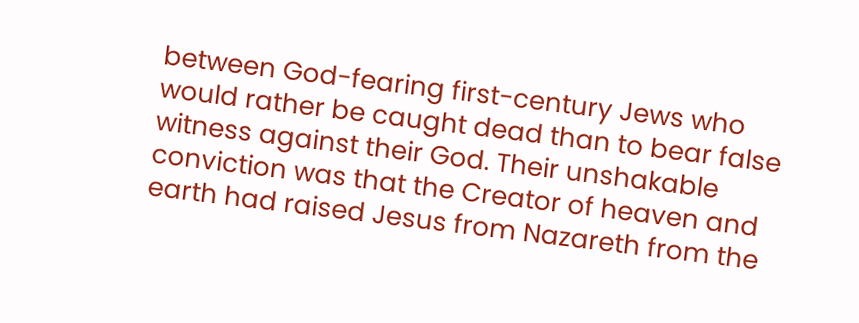between God-fearing first-century Jews who would rather be caught dead than to bear false witness against their God. Their unshakable conviction was that the Creator of heaven and earth had raised Jesus from Nazareth from the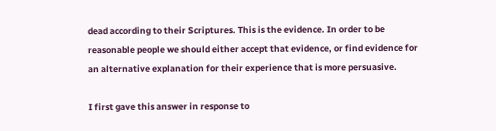dead according to their Scriptures. This is the evidence. In order to be reasonable people we should either accept that evidence, or find evidence for an alternative explanation for their experience that is more persuasive.

I first gave this answer in response to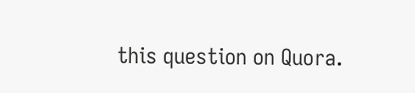this question on Quora.